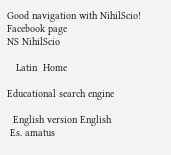Good navigation with NihilScio!  Facebook page
NS NihilScio

   Latin  Home

Educational search engine

  English version English
 Es. amatus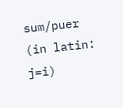sum/puer (in latin: j=i)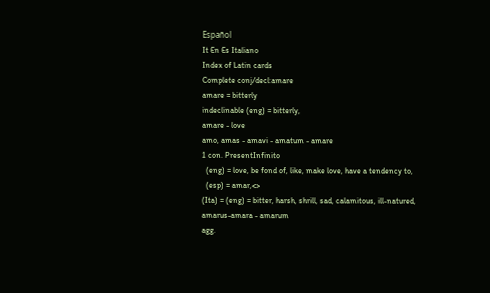Español
It En Es Italiano
Index of Latin cards
Complete conj/decl:amare
amare = bitterly
indeclinable (eng) = bitterly,
amare - love
amo, amas - amavi - amatum - amare
1 con. PresentInfinito
  (eng) = love, be fond of, like, make love, have a tendency to,
  (esp) = amar,<>
(Ita) = (eng) = bitter, harsh, shrill, sad, calamitous, ill-natured,
amarus-amara - amarum
agg.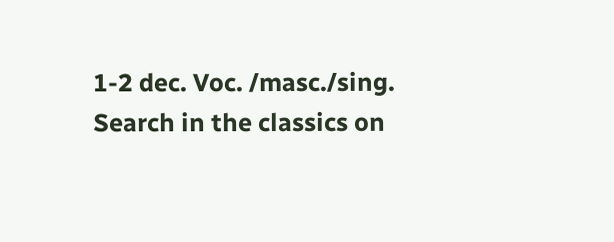1-2 dec. Voc. /masc./sing.
Search in the classics on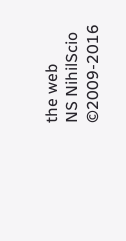the web
NS NihilScio ©2009-2016